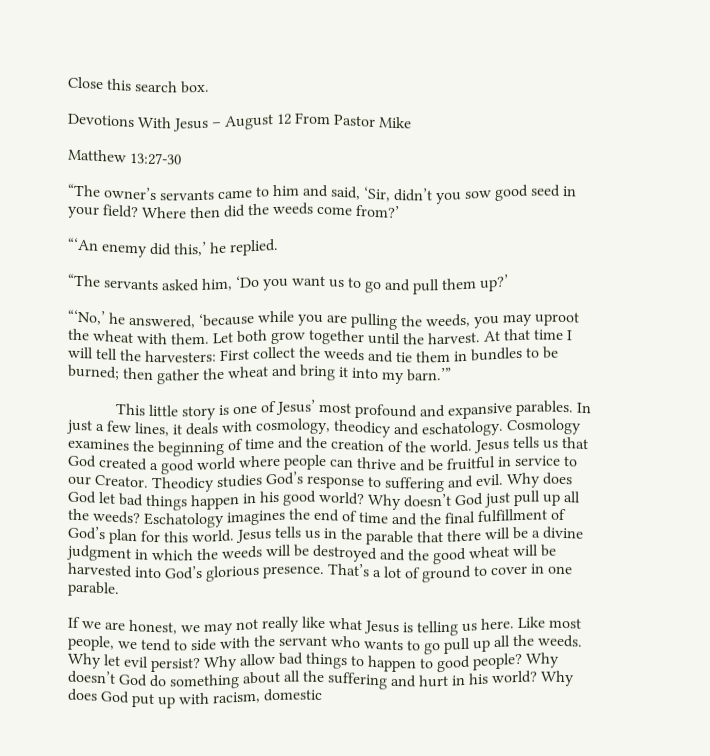Close this search box.

Devotions With Jesus – August 12 From Pastor Mike

Matthew 13:27-30

“The owner’s servants came to him and said, ‘Sir, didn’t you sow good seed in your field? Where then did the weeds come from?’

“‘An enemy did this,’ he replied.

“The servants asked him, ‘Do you want us to go and pull them up?’

“‘No,’ he answered, ‘because while you are pulling the weeds, you may uproot the wheat with them. Let both grow together until the harvest. At that time I will tell the harvesters: First collect the weeds and tie them in bundles to be burned; then gather the wheat and bring it into my barn.’”

            This little story is one of Jesus’ most profound and expansive parables. In just a few lines, it deals with cosmology, theodicy and eschatology. Cosmology examines the beginning of time and the creation of the world. Jesus tells us that God created a good world where people can thrive and be fruitful in service to our Creator. Theodicy studies God’s response to suffering and evil. Why does God let bad things happen in his good world? Why doesn’t God just pull up all the weeds? Eschatology imagines the end of time and the final fulfillment of God’s plan for this world. Jesus tells us in the parable that there will be a divine judgment in which the weeds will be destroyed and the good wheat will be harvested into God’s glorious presence. That’s a lot of ground to cover in one parable.

If we are honest, we may not really like what Jesus is telling us here. Like most people, we tend to side with the servant who wants to go pull up all the weeds. Why let evil persist? Why allow bad things to happen to good people? Why doesn’t God do something about all the suffering and hurt in his world? Why does God put up with racism, domestic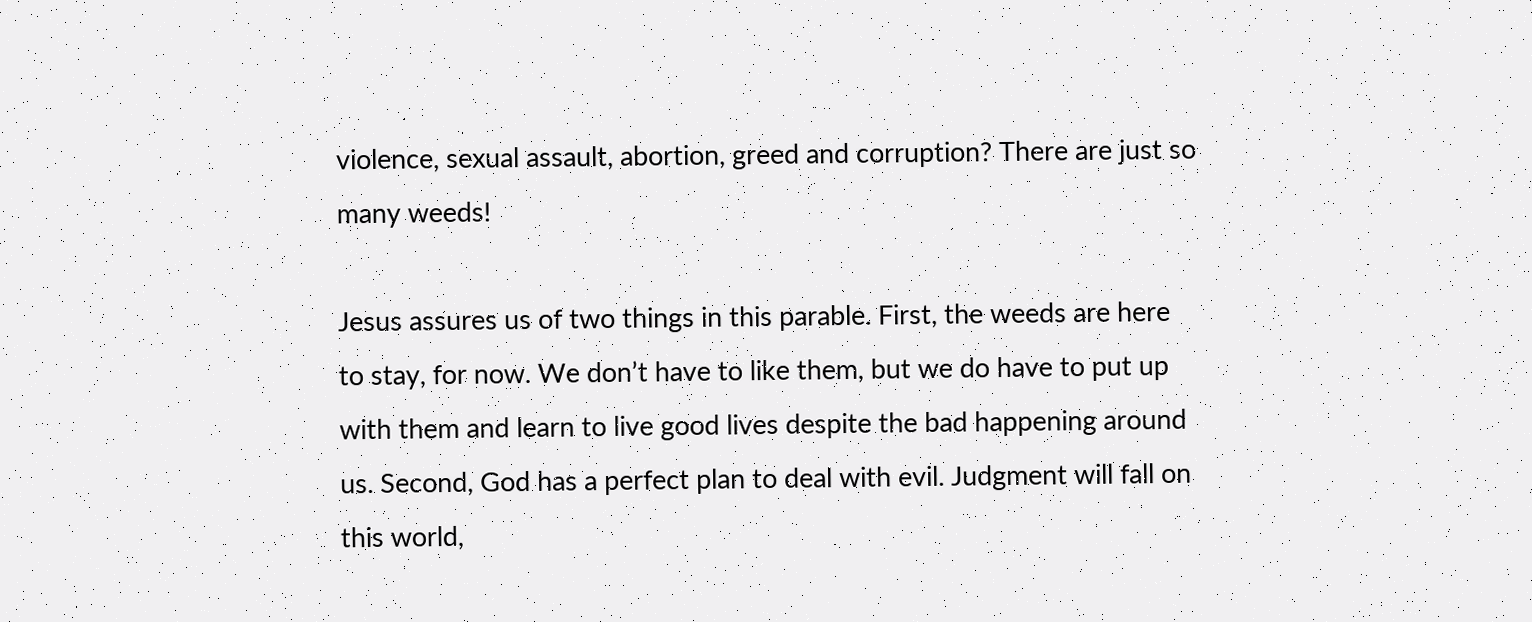violence, sexual assault, abortion, greed and corruption? There are just so many weeds!

Jesus assures us of two things in this parable. First, the weeds are here to stay, for now. We don’t have to like them, but we do have to put up with them and learn to live good lives despite the bad happening around us. Second, God has a perfect plan to deal with evil. Judgment will fall on this world,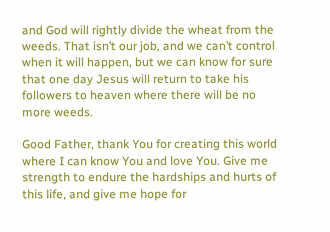and God will rightly divide the wheat from the weeds. That isn’t our job, and we can’t control when it will happen, but we can know for sure that one day Jesus will return to take his followers to heaven where there will be no more weeds.

Good Father, thank You for creating this world where I can know You and love You. Give me strength to endure the hardships and hurts of this life, and give me hope for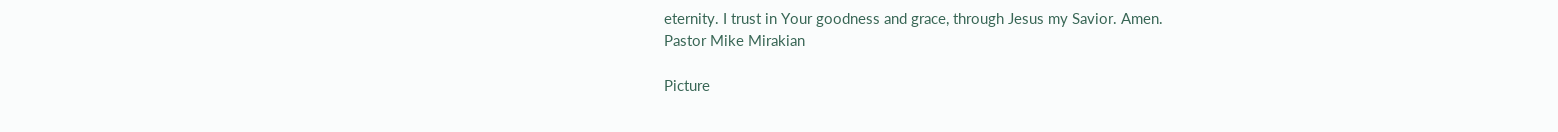eternity. I trust in Your goodness and grace, through Jesus my Savior. Amen.
Pastor Mike Mirakian

Picture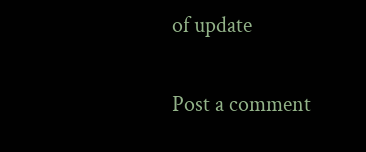of update

Post a comment